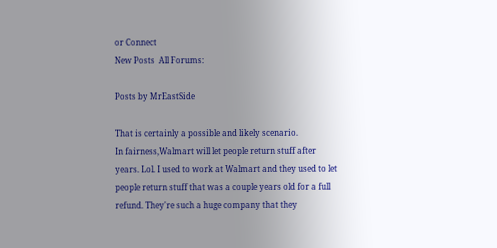or Connect
New Posts  All Forums:

Posts by MrEastSide

That is certainly a possible and likely scenario.
In fairness,Walmart will let people return stuff after years. Lol. I used to work at Walmart and they used to let people return stuff that was a couple years old for a full refund. They're such a huge company that they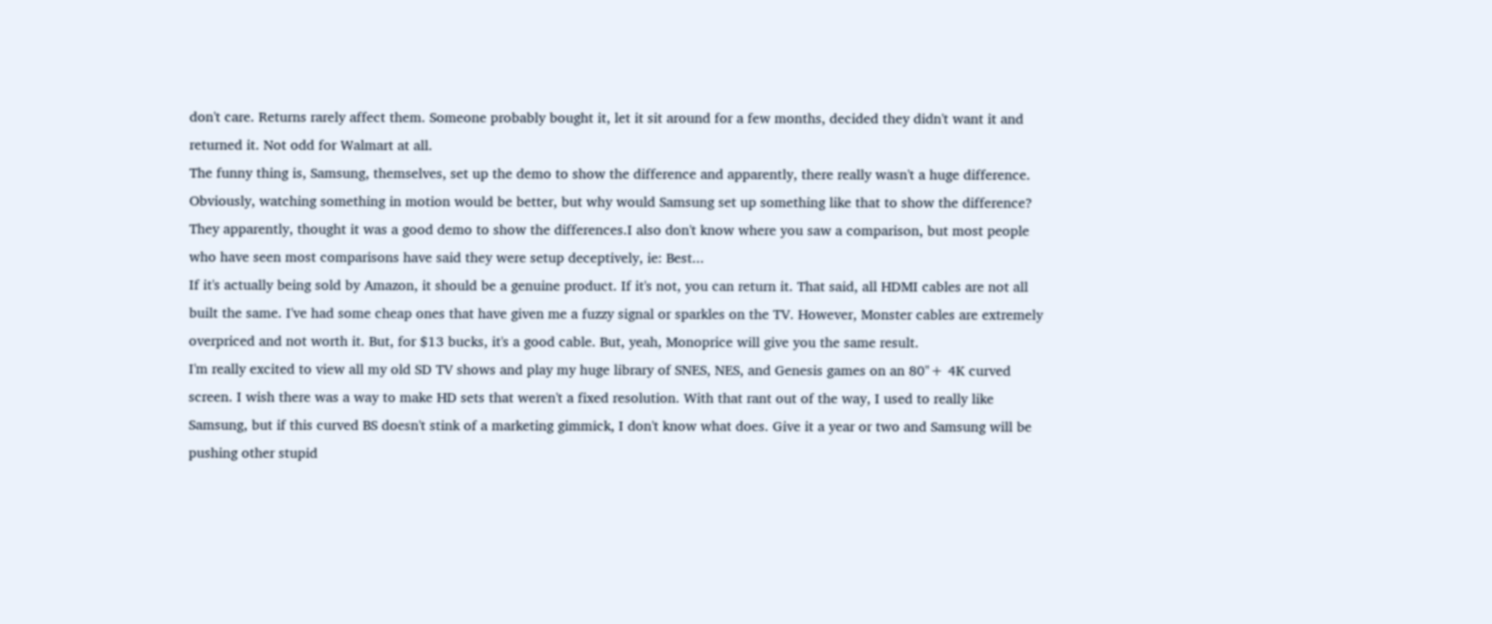don't care. Returns rarely affect them. Someone probably bought it, let it sit around for a few months, decided they didn't want it and returned it. Not odd for Walmart at all.
The funny thing is, Samsung, themselves, set up the demo to show the difference and apparently, there really wasn't a huge difference. Obviously, watching something in motion would be better, but why would Samsung set up something like that to show the difference? They apparently, thought it was a good demo to show the differences.I also don't know where you saw a comparison, but most people who have seen most comparisons have said they were setup deceptively, ie: Best...
If it's actually being sold by Amazon, it should be a genuine product. If it's not, you can return it. That said, all HDMI cables are not all built the same. I've had some cheap ones that have given me a fuzzy signal or sparkles on the TV. However, Monster cables are extremely overpriced and not worth it. But, for $13 bucks, it's a good cable. But, yeah, Monoprice will give you the same result.
I'm really excited to view all my old SD TV shows and play my huge library of SNES, NES, and Genesis games on an 80"+ 4K curved screen. I wish there was a way to make HD sets that weren't a fixed resolution. With that rant out of the way, I used to really like Samsung, but if this curved BS doesn't stink of a marketing gimmick, I don't know what does. Give it a year or two and Samsung will be pushing other stupid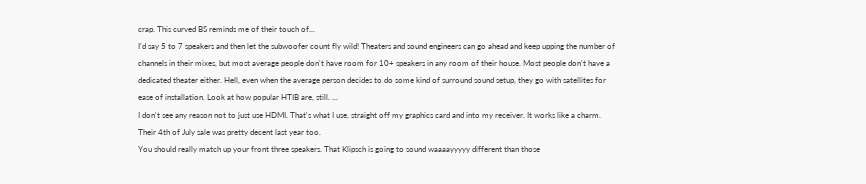crap. This curved BS reminds me of their touch of...
I'd say 5 to 7 speakers and then let the subwoofer count fly wild! Theaters and sound engineers can go ahead and keep upping the number of channels in their mixes, but most average people don't have room for 10+ speakers in any room of their house. Most people don't have a dedicated theater either. Hell, even when the average person decides to do some kind of surround sound setup, they go with satellites for ease of installation. Look at how popular HTIB are, still. ...
I don't see any reason not to just use HDMI. That's what I use, straight off my graphics card and into my receiver. It works like a charm.
Their 4th of July sale was pretty decent last year too.
You should really match up your front three speakers. That Klipsch is going to sound waaaayyyyy different than those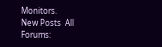Monitors.
New Posts  All Forums: